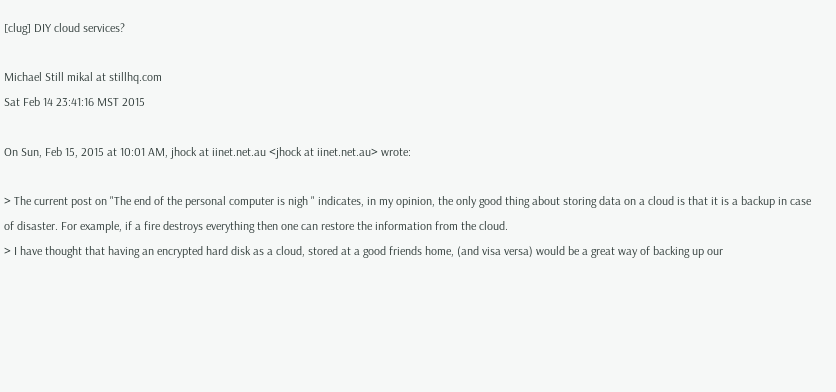[clug] DIY cloud services?

Michael Still mikal at stillhq.com
Sat Feb 14 23:41:16 MST 2015

On Sun, Feb 15, 2015 at 10:01 AM, jhock at iinet.net.au <jhock at iinet.net.au> wrote:

> The current post on "The end of the personal computer is nigh " indicates, in my opinion, the only good thing about storing data on a cloud is that it is a backup in case of disaster. For example, if a fire destroys everything then one can restore the information from the cloud.
> I have thought that having an encrypted hard disk as a cloud, stored at a good friends home, (and visa versa) would be a great way of backing up our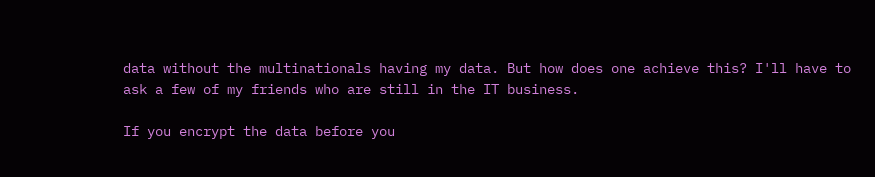data without the multinationals having my data. But how does one achieve this? I'll have to ask a few of my friends who are still in the IT business.

If you encrypt the data before you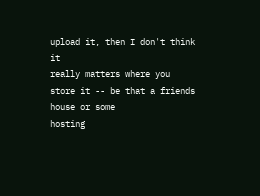upload it, then I don't think it
really matters where you store it -- be that a friends house or some
hosting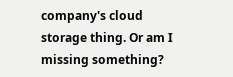company's cloud storage thing. Or am I missing something?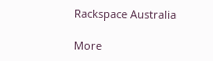Rackspace Australia

More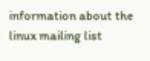information about the linux mailing list